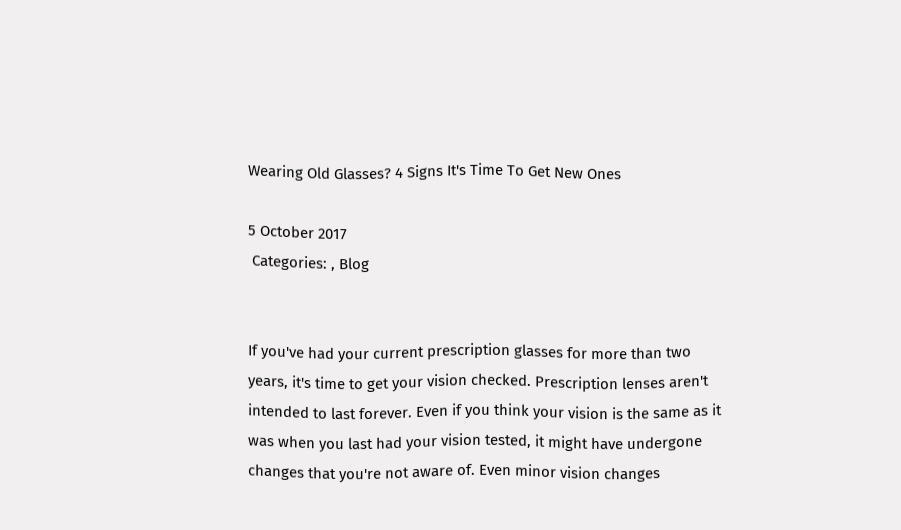Wearing Old Glasses? 4 Signs It's Time To Get New Ones

5 October 2017
 Categories: , Blog


If you've had your current prescription glasses for more than two years, it's time to get your vision checked. Prescription lenses aren't intended to last forever. Even if you think your vision is the same as it was when you last had your vision tested, it might have undergone changes that you're not aware of. Even minor vision changes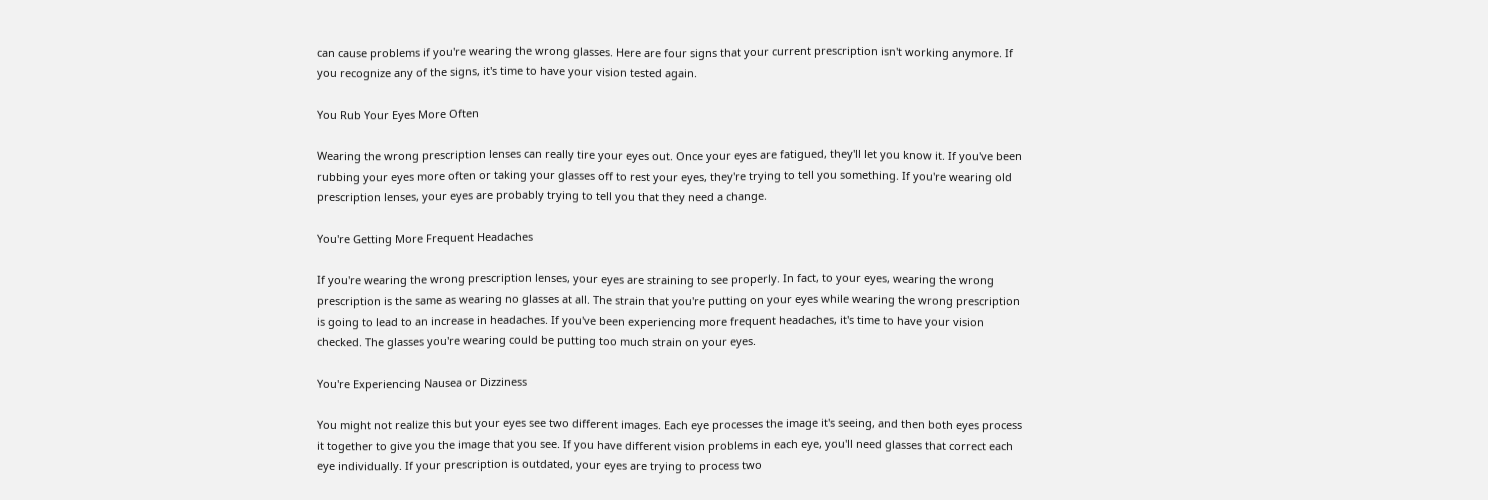can cause problems if you're wearing the wrong glasses. Here are four signs that your current prescription isn't working anymore. If you recognize any of the signs, it's time to have your vision tested again.

You Rub Your Eyes More Often

Wearing the wrong prescription lenses can really tire your eyes out. Once your eyes are fatigued, they'll let you know it. If you've been rubbing your eyes more often or taking your glasses off to rest your eyes, they're trying to tell you something. If you're wearing old prescription lenses, your eyes are probably trying to tell you that they need a change.

You're Getting More Frequent Headaches

If you're wearing the wrong prescription lenses, your eyes are straining to see properly. In fact, to your eyes, wearing the wrong prescription is the same as wearing no glasses at all. The strain that you're putting on your eyes while wearing the wrong prescription is going to lead to an increase in headaches. If you've been experiencing more frequent headaches, it's time to have your vision checked. The glasses you're wearing could be putting too much strain on your eyes.

You're Experiencing Nausea or Dizziness

You might not realize this but your eyes see two different images. Each eye processes the image it's seeing, and then both eyes process it together to give you the image that you see. If you have different vision problems in each eye, you'll need glasses that correct each eye individually. If your prescription is outdated, your eyes are trying to process two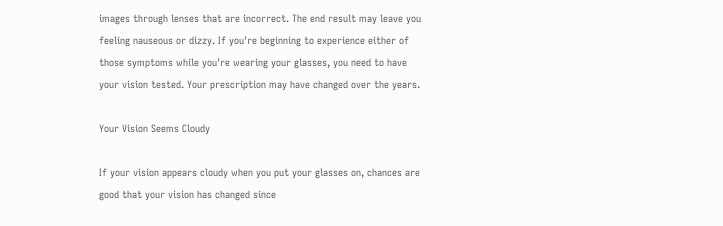images through lenses that are incorrect. The end result may leave you feeling nauseous or dizzy. If you're beginning to experience either of those symptoms while you're wearing your glasses, you need to have your vision tested. Your prescription may have changed over the years.

Your Vision Seems Cloudy

If your vision appears cloudy when you put your glasses on, chances are good that your vision has changed since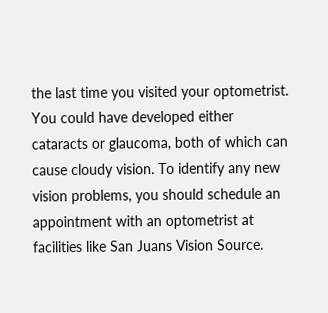the last time you visited your optometrist. You could have developed either cataracts or glaucoma, both of which can cause cloudy vision. To identify any new vision problems, you should schedule an appointment with an optometrist at facilities like San Juans Vision Source.